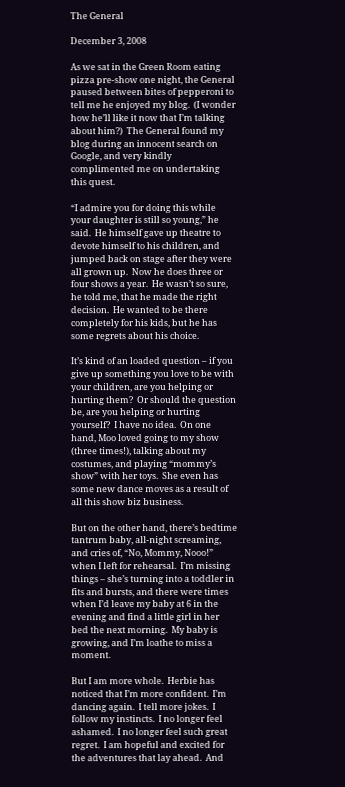The General

December 3, 2008

As we sat in the Green Room eating pizza pre-show one night, the General paused between bites of pepperoni to tell me he enjoyed my blog.  (I wonder how he’ll like it now that I’m talking about him?)  The General found my blog during an innocent search on Google, and very kindly complimented me on undertaking this quest.

“I admire you for doing this while your daughter is still so young,” he said.  He himself gave up theatre to devote himself to his children, and jumped back on stage after they were all grown up.  Now he does three or four shows a year.  He wasn’t so sure, he told me, that he made the right decision.  He wanted to be there completely for his kids, but he has some regrets about his choice.

It’s kind of an loaded question – if you give up something you love to be with your children, are you helping or hurting them?  Or should the question be, are you helping or hurting yourself?  I have no idea.  On one hand, Moo loved going to my show (three times!), talking about my costumes, and playing “mommy’s show” with her toys.  She even has some new dance moves as a result of all this show biz business.

But on the other hand, there’s bedtime tantrum baby, all-night screaming, and cries of, “No, Mommy, Nooo!” when I left for rehearsal.  I’m missing things – she’s turning into a toddler in fits and bursts, and there were times when I’d leave my baby at 6 in the evening and find a little girl in her bed the next morning.  My baby is growing, and I’m loathe to miss a moment.

But I am more whole.  Herbie has noticed that I’m more confident.  I’m dancing again.  I tell more jokes.  I follow my instincts.  I no longer feel ashamed.  I no longer feel such great regret.  I am hopeful and excited for the adventures that lay ahead.  And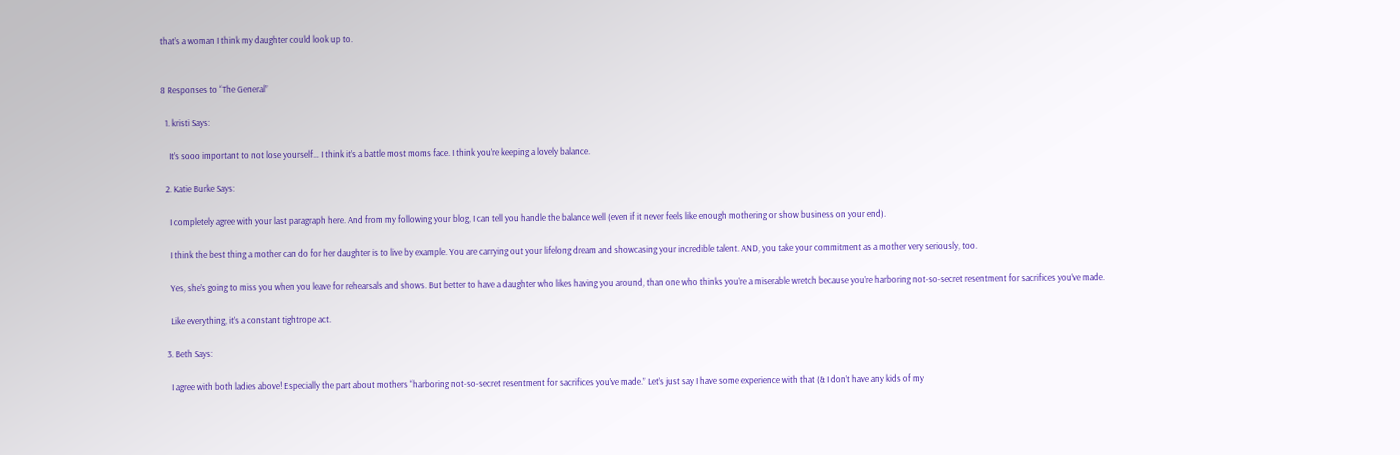that’s a woman I think my daughter could look up to.


8 Responses to “The General”

  1. kristi Says:

    It’s sooo important to not lose yourself… I think it’s a battle most moms face. I think you’re keeping a lovely balance.

  2. Katie Burke Says:

    I completely agree with your last paragraph here. And from my following your blog, I can tell you handle the balance well (even if it never feels like enough mothering or show business on your end).

    I think the best thing a mother can do for her daughter is to live by example. You are carrying out your lifelong dream and showcasing your incredible talent. AND, you take your commitment as a mother very seriously, too.

    Yes, she’s going to miss you when you leave for rehearsals and shows. But better to have a daughter who likes having you around, than one who thinks you’re a miserable wretch because you’re harboring not-so-secret resentment for sacrifices you’ve made.

    Like everything, it’s a constant tightrope act.

  3. Beth Says:

    I agree with both ladies above! Especially the part about mothers “harboring not-so-secret resentment for sacrifices you’ve made.” Let’s just say I have some experience with that (& I don’t have any kids of my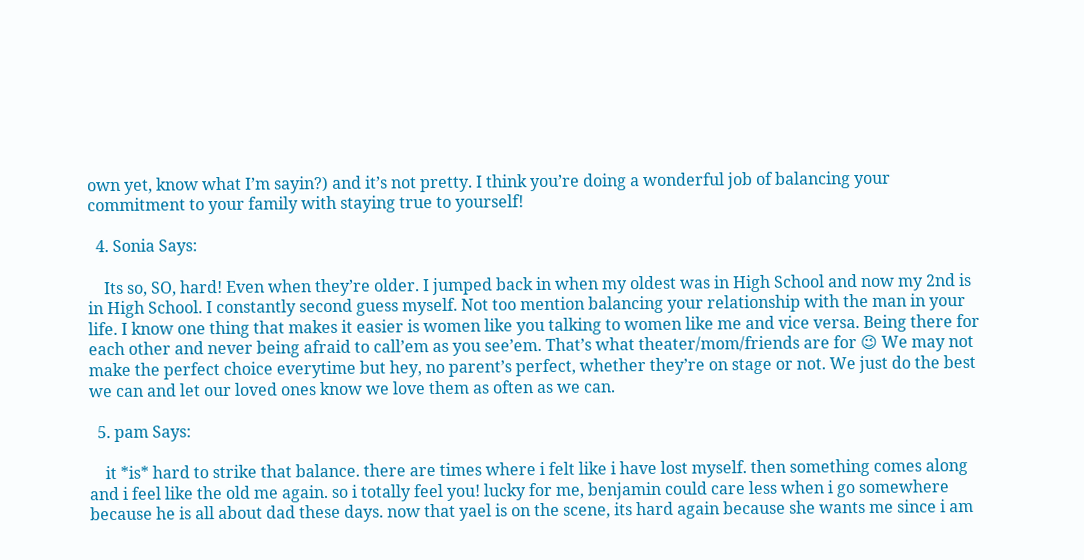own yet, know what I’m sayin?) and it’s not pretty. I think you’re doing a wonderful job of balancing your commitment to your family with staying true to yourself!

  4. Sonia Says:

    Its so, SO, hard! Even when they’re older. I jumped back in when my oldest was in High School and now my 2nd is in High School. I constantly second guess myself. Not too mention balancing your relationship with the man in your life. I know one thing that makes it easier is women like you talking to women like me and vice versa. Being there for each other and never being afraid to call’em as you see’em. That’s what theater/mom/friends are for 😉 We may not make the perfect choice everytime but hey, no parent’s perfect, whether they’re on stage or not. We just do the best we can and let our loved ones know we love them as often as we can.

  5. pam Says:

    it *is* hard to strike that balance. there are times where i felt like i have lost myself. then something comes along and i feel like the old me again. so i totally feel you! lucky for me, benjamin could care less when i go somewhere because he is all about dad these days. now that yael is on the scene, its hard again because she wants me since i am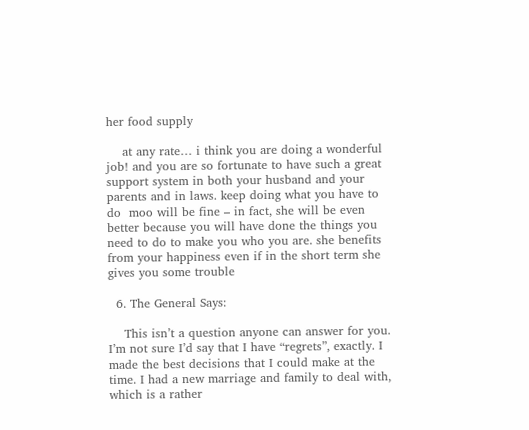her food supply

    at any rate… i think you are doing a wonderful job! and you are so fortunate to have such a great support system in both your husband and your parents and in laws. keep doing what you have to do  moo will be fine – in fact, she will be even better because you will have done the things you need to do to make you who you are. she benefits from your happiness even if in the short term she gives you some trouble

  6. The General Says:

    This isn’t a question anyone can answer for you. I’m not sure I’d say that I have “regrets”, exactly. I made the best decisions that I could make at the time. I had a new marriage and family to deal with, which is a rather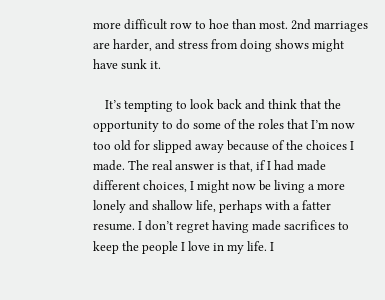more difficult row to hoe than most. 2nd marriages are harder, and stress from doing shows might have sunk it.

    It’s tempting to look back and think that the opportunity to do some of the roles that I’m now too old for slipped away because of the choices I made. The real answer is that, if I had made different choices, I might now be living a more lonely and shallow life, perhaps with a fatter resume. I don’t regret having made sacrifices to keep the people I love in my life. I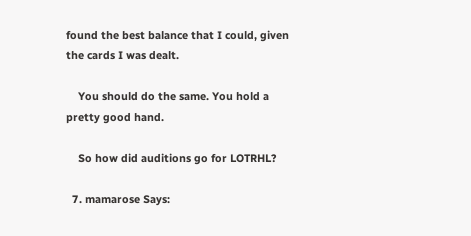found the best balance that I could, given the cards I was dealt.

    You should do the same. You hold a pretty good hand.

    So how did auditions go for LOTRHL?

  7. mamarose Says: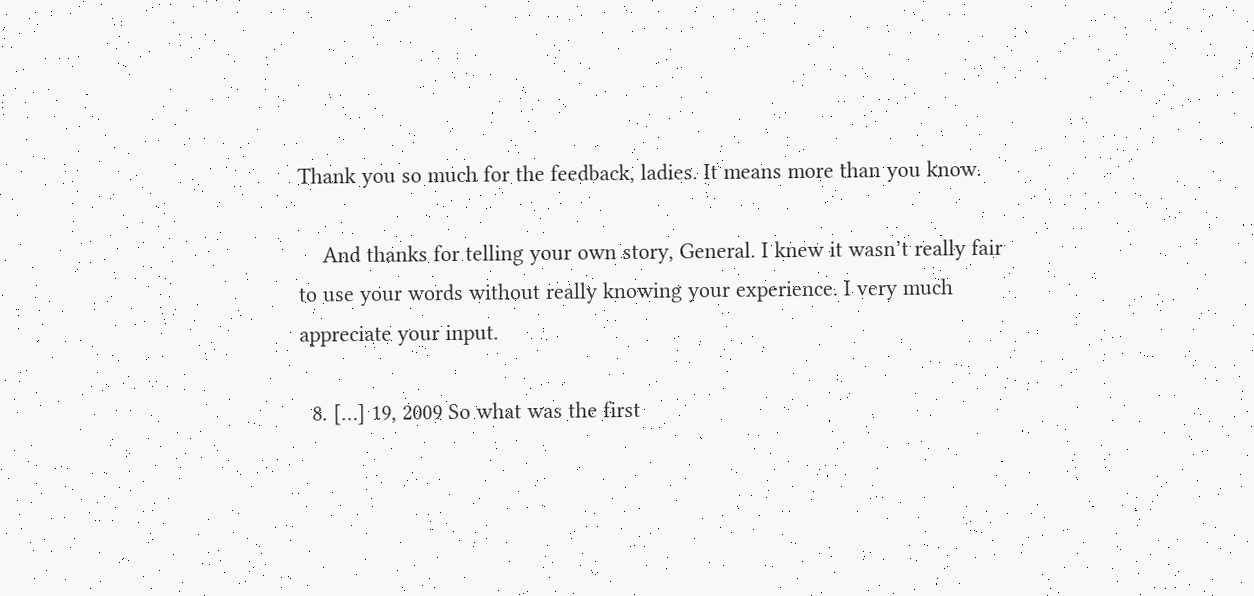Thank you so much for the feedback, ladies. It means more than you know.

    And thanks for telling your own story, General. I knew it wasn’t really fair to use your words without really knowing your experience. I very much appreciate your input.

  8. […] 19, 2009 So what was the first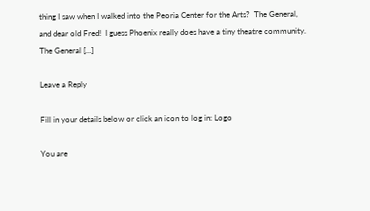thing I saw when I walked into the Peoria Center for the Arts?  The General, and dear old Fred!  I guess Phoenix really does have a tiny theatre community.  The General […]

Leave a Reply

Fill in your details below or click an icon to log in: Logo

You are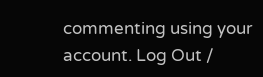commenting using your account. Log Out /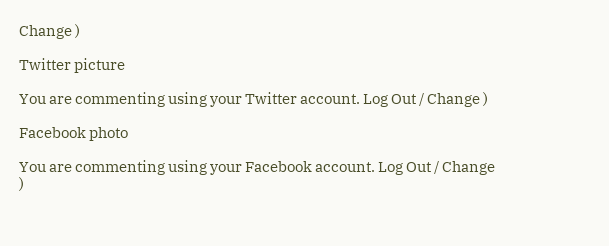Change )

Twitter picture

You are commenting using your Twitter account. Log Out / Change )

Facebook photo

You are commenting using your Facebook account. Log Out / Change )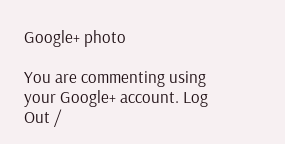Google+ photo

You are commenting using your Google+ account. Log Out /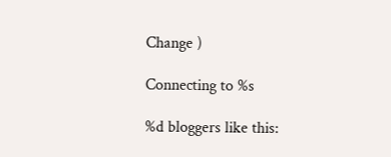Change )

Connecting to %s

%d bloggers like this: